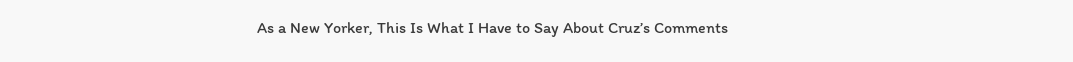As a New Yorker, This Is What I Have to Say About Cruz’s Comments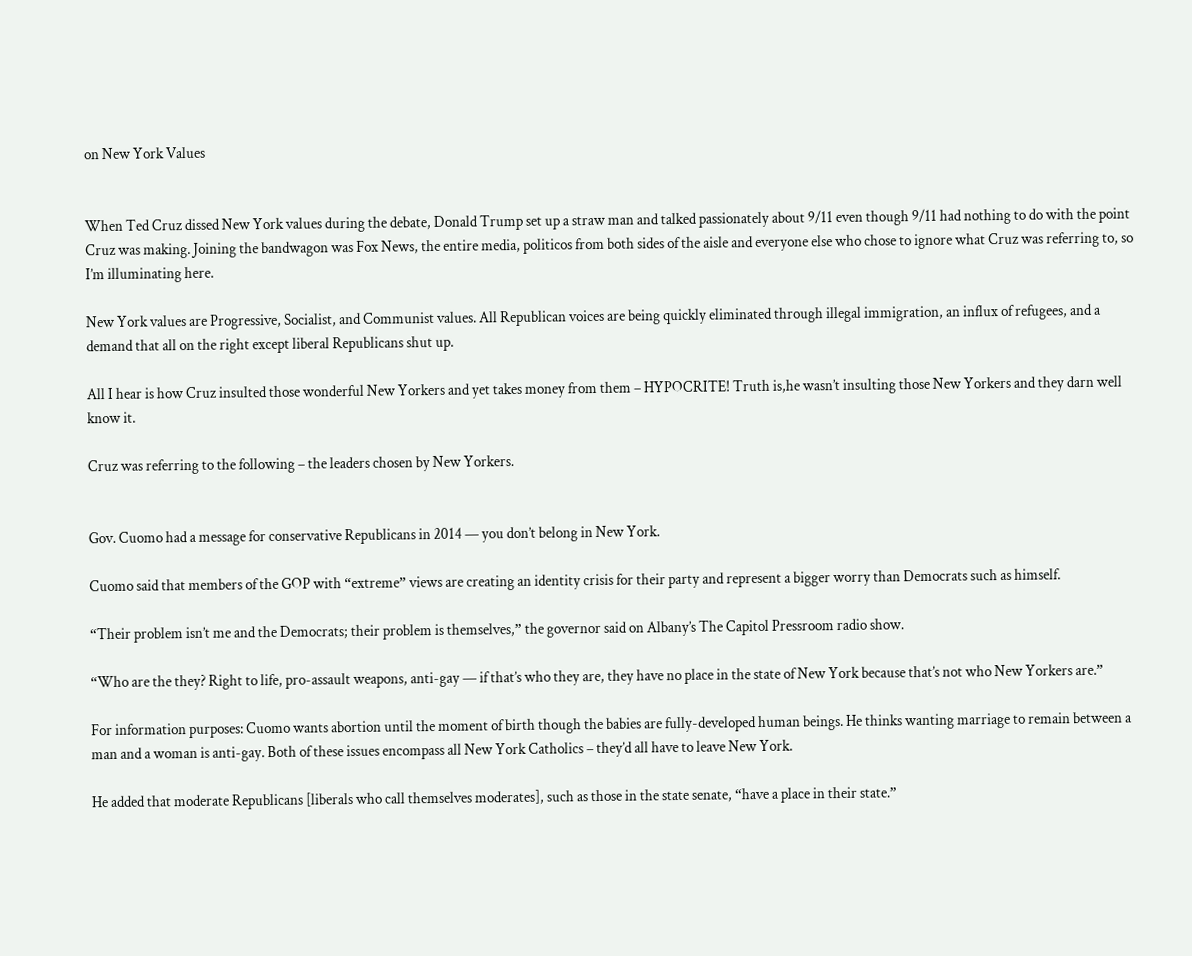on New York Values


When Ted Cruz dissed New York values during the debate, Donald Trump set up a straw man and talked passionately about 9/11 even though 9/11 had nothing to do with the point Cruz was making. Joining the bandwagon was Fox News, the entire media, politicos from both sides of the aisle and everyone else who chose to ignore what Cruz was referring to, so I’m illuminating here.

New York values are Progressive, Socialist, and Communist values. All Republican voices are being quickly eliminated through illegal immigration, an influx of refugees, and a demand that all on the right except liberal Republicans shut up.

All I hear is how Cruz insulted those wonderful New Yorkers and yet takes money from them – HYPOCRITE! Truth is,he wasn’t insulting those New Yorkers and they darn well know it.

Cruz was referring to the following – the leaders chosen by New Yorkers.


Gov. Cuomo had a message for conservative Republicans in 2014 — you don’t belong in New York.

Cuomo said that members of the GOP with “extreme” views are creating an identity crisis for their party and represent a bigger worry than Democrats such as himself.

“Their problem isn’t me and the Democrats; their problem is themselves,” the governor said on Albany’s The Capitol Pressroom radio show.

“Who are the they? Right to life, pro-assault weapons, anti-gay — if that’s who they are, they have no place in the state of New York because that’s not who New Yorkers are.”

For information purposes: Cuomo wants abortion until the moment of birth though the babies are fully-developed human beings. He thinks wanting marriage to remain between a man and a woman is anti-gay. Both of these issues encompass all New York Catholics – they’d all have to leave New York.

He added that moderate Republicans [liberals who call themselves moderates], such as those in the state senate, “have a place in their state.”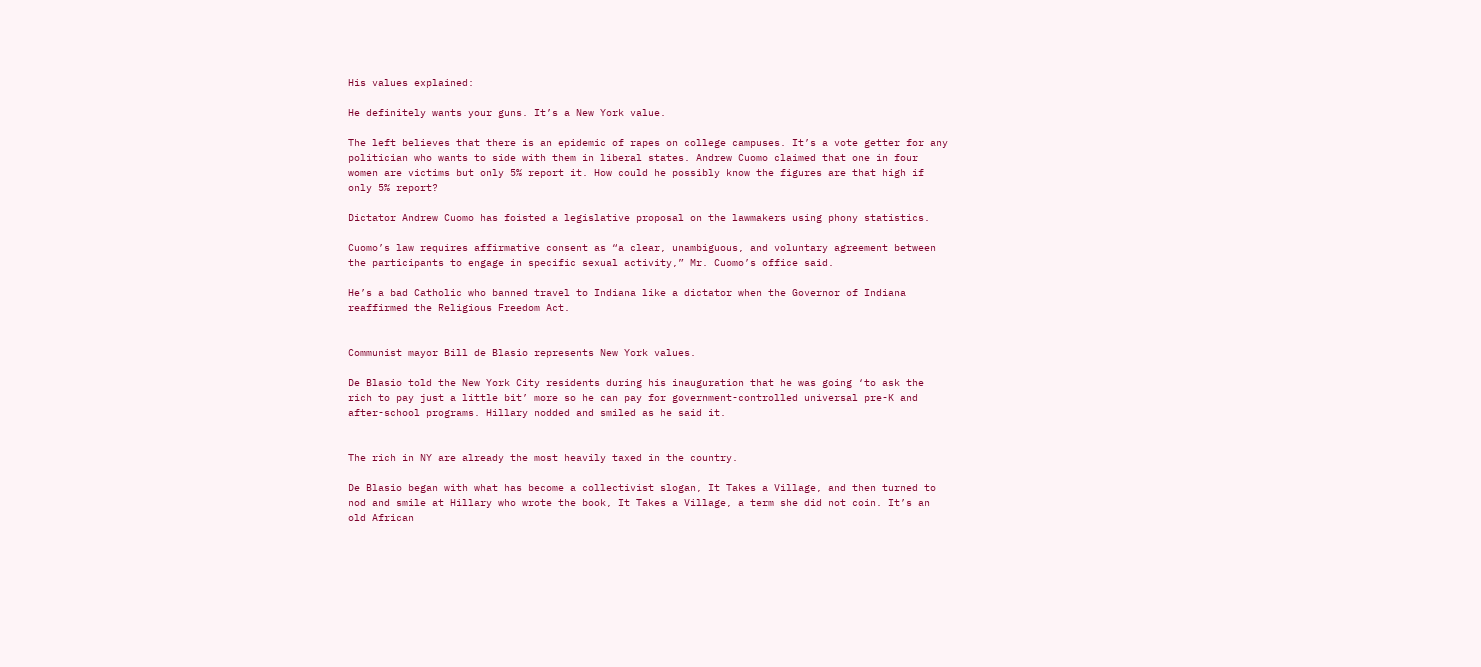His values explained:

He definitely wants your guns. It’s a New York value.

The left believes that there is an epidemic of rapes on college campuses. It’s a vote getter for any politician who wants to side with them in liberal states. Andrew Cuomo claimed that one in four women are victims but only 5% report it. How could he possibly know the figures are that high if only 5% report?

Dictator Andrew Cuomo has foisted a legislative proposal on the lawmakers using phony statistics.

Cuomo’s law requires affirmative consent as “a clear, unambiguous, and voluntary agreement between the participants to engage in specific sexual activity,” Mr. Cuomo’s office said.

He’s a bad Catholic who banned travel to Indiana like a dictator when the Governor of Indiana reaffirmed the Religious Freedom Act.


Communist mayor Bill de Blasio represents New York values.

De Blasio told the New York City residents during his inauguration that he was going ‘to ask the rich to pay just a little bit’ more so he can pay for government-controlled universal pre-K and after-school programs. Hillary nodded and smiled as he said it.


The rich in NY are already the most heavily taxed in the country.

De Blasio began with what has become a collectivist slogan, It Takes a Village, and then turned to nod and smile at Hillary who wrote the book, It Takes a Village, a term she did not coin. It’s an old African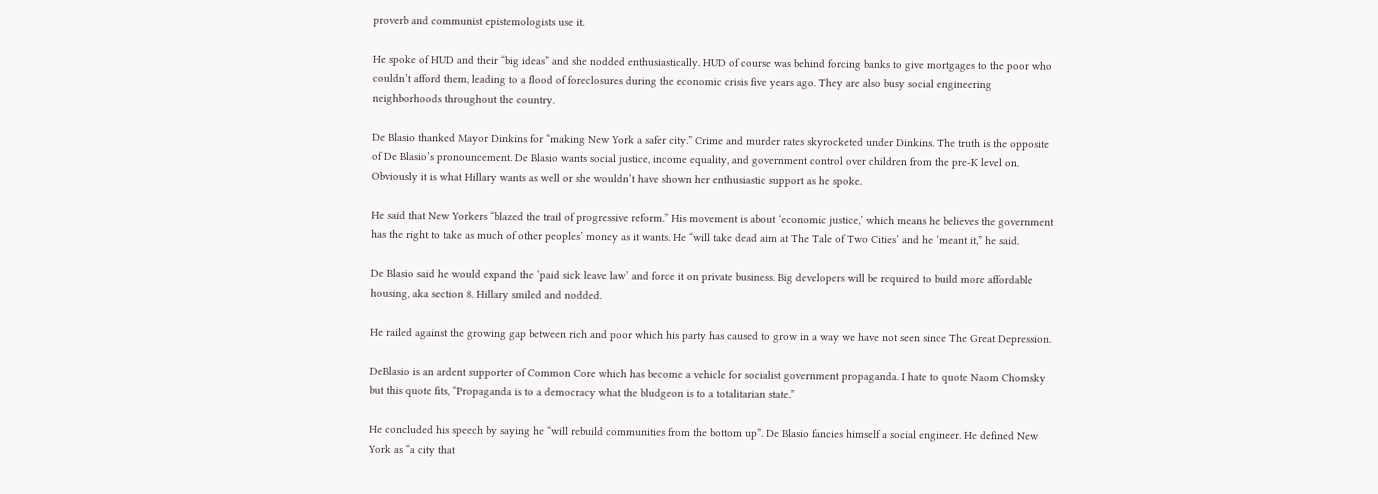proverb and communist epistemologists use it.

He spoke of HUD and their “big ideas” and she nodded enthusiastically. HUD of course was behind forcing banks to give mortgages to the poor who couldn’t afford them, leading to a flood of foreclosures during the economic crisis five years ago. They are also busy social engineering neighborhoods throughout the country.

De Blasio thanked Mayor Dinkins for “making New York a safer city.” Crime and murder rates skyrocketed under Dinkins. The truth is the opposite of De Blasio’s pronouncement. De Blasio wants social justice, income equality, and government control over children from the pre-K level on. Obviously it is what Hillary wants as well or she wouldn’t have shown her enthusiastic support as he spoke.

He said that New Yorkers “blazed the trail of progressive reform.” His movement is about ‘economic justice,’ which means he believes the government has the right to take as much of other peoples’ money as it wants. He “will take dead aim at The Tale of Two Cities’ and he ‘meant it,” he said.

De Blasio said he would expand the ‘paid sick leave law’ and force it on private business. Big developers will be required to build more affordable housing, aka section 8. Hillary smiled and nodded.

He railed against the growing gap between rich and poor which his party has caused to grow in a way we have not seen since The Great Depression.

DeBlasio is an ardent supporter of Common Core which has become a vehicle for socialist government propaganda. I hate to quote Naom Chomsky but this quote fits, “Propaganda is to a democracy what the bludgeon is to a totalitarian state.”

He concluded his speech by saying he “will rebuild communities from the bottom up”. De Blasio fancies himself a social engineer. He defined New York as “a city that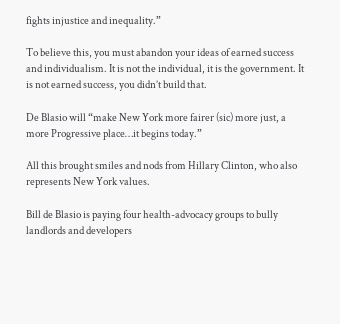fights injustice and inequality.”

To believe this, you must abandon your ideas of earned success and individualism. It is not the individual, it is the government. It is not earned success, you didn’t build that.

De Blasio will “make New York more fairer (sic) more just, a more Progressive place…it begins today.”

All this brought smiles and nods from Hillary Clinton, who also represents New York values.

Bill de Blasio is paying four health-advocacy groups to bully landlords and developers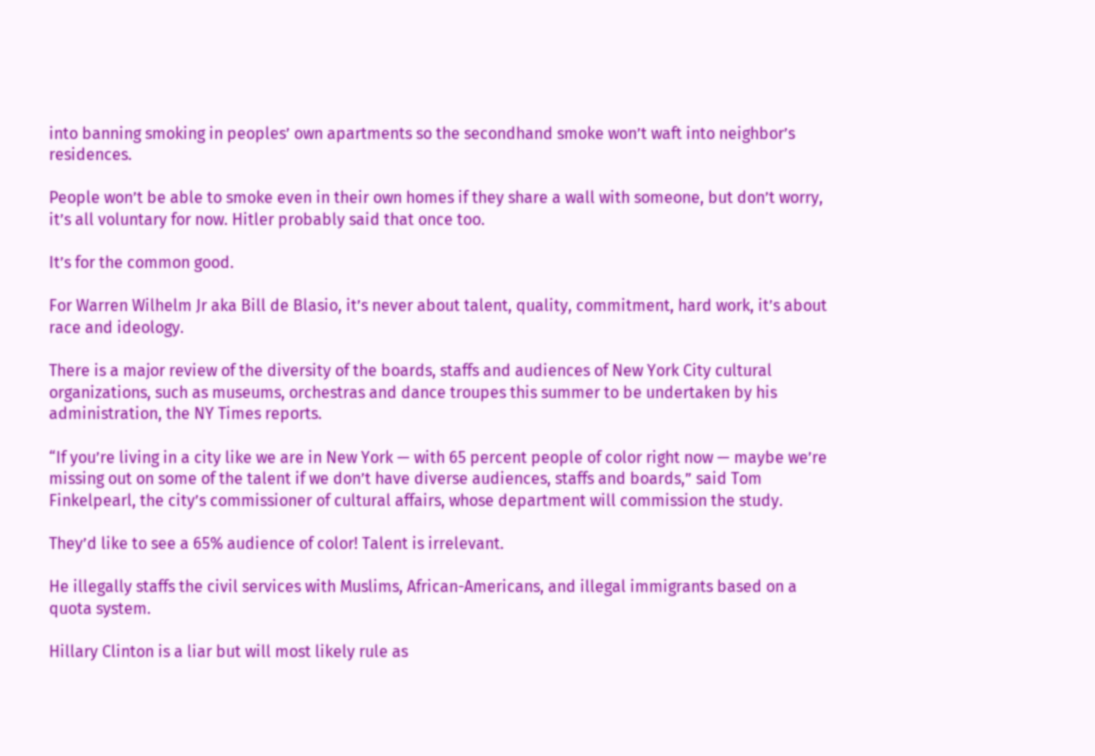into banning smoking in peoples’ own apartments so the secondhand smoke won’t waft into neighbor’s residences.

People won’t be able to smoke even in their own homes if they share a wall with someone, but don’t worry, it’s all voluntary for now. Hitler probably said that once too.

It’s for the common good.

For Warren Wilhelm Jr aka Bill de Blasio, it’s never about talent, quality, commitment, hard work, it’s about race and ideology.

There is a major review of the diversity of the boards, staffs and audiences of New York City cultural organizations, such as museums, orchestras and dance troupes this summer to be undertaken by his administration, the NY Times reports.

“If you’re living in a city like we are in New York — with 65 percent people of color right now — maybe we’re missing out on some of the talent if we don’t have diverse audiences, staffs and boards,” said Tom Finkelpearl, the city’s commissioner of cultural affairs, whose department will commission the study.

They’d like to see a 65% audience of color! Talent is irrelevant.

He illegally staffs the civil services with Muslims, African-Americans, and illegal immigrants based on a quota system.

Hillary Clinton is a liar but will most likely rule as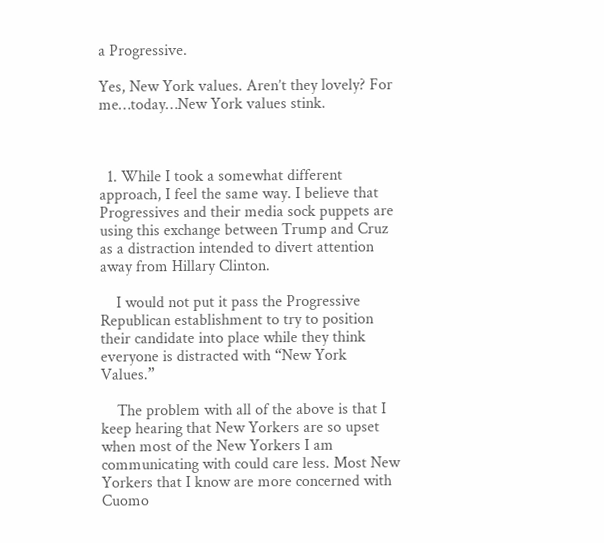a Progressive.

Yes, New York values. Aren’t they lovely? For me…today…New York values stink.



  1. While I took a somewhat different approach, I feel the same way. I believe that Progressives and their media sock puppets are using this exchange between Trump and Cruz as a distraction intended to divert attention away from Hillary Clinton.

    I would not put it pass the Progressive Republican establishment to try to position their candidate into place while they think everyone is distracted with “New York Values.”

    The problem with all of the above is that I keep hearing that New Yorkers are so upset when most of the New Yorkers I am communicating with could care less. Most New Yorkers that I know are more concerned with Cuomo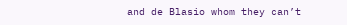and de Blasio whom they can’t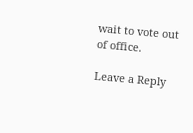wait to vote out of office.

Leave a Reply